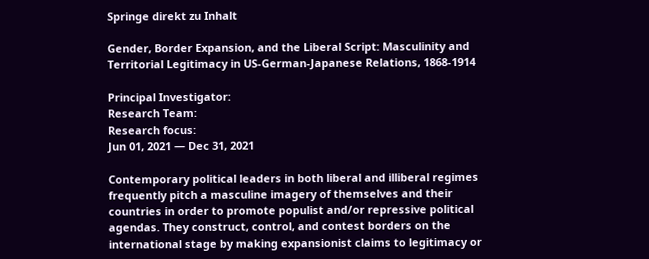Springe direkt zu Inhalt

Gender, Border Expansion, and the Liberal Script: Masculinity and Territorial Legitimacy in US-German-Japanese Relations, 1868-1914

Principal Investigator:
Research Team:
Research focus:
Jun 01, 2021 — Dec 31, 2021

Contemporary political leaders in both liberal and illiberal regimes frequently pitch a masculine imagery of themselves and their countries in order to promote populist and/or repressive political agendas. They construct, control, and contest borders on the international stage by making expansionist claims to legitimacy or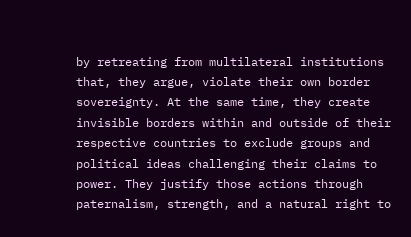by retreating from multilateral institutions that, they argue, violate their own border sovereignty. At the same time, they create invisible borders within and outside of their respective countries to exclude groups and political ideas challenging their claims to power. They justify those actions through paternalism, strength, and a natural right to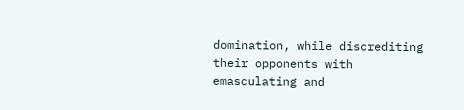domination, while discrediting their opponents with emasculating and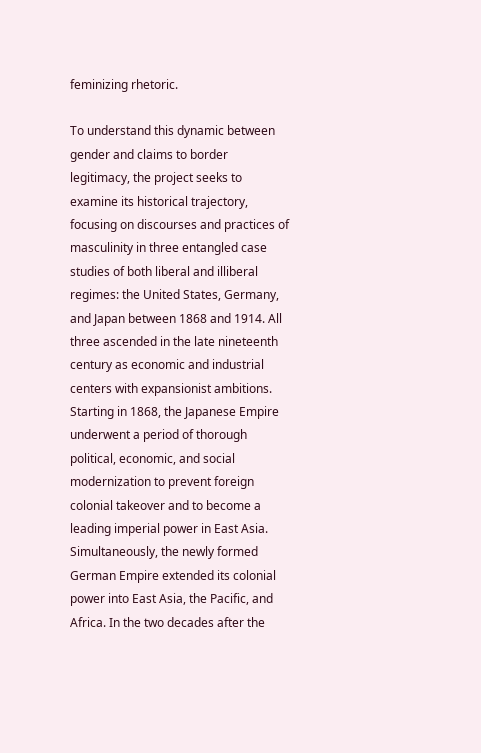feminizing rhetoric.

To understand this dynamic between gender and claims to border legitimacy, the project seeks to examine its historical trajectory, focusing on discourses and practices of masculinity in three entangled case studies of both liberal and illiberal regimes: the United States, Germany, and Japan between 1868 and 1914. All three ascended in the late nineteenth century as economic and industrial centers with expansionist ambitions. Starting in 1868, the Japanese Empire underwent a period of thorough political, economic, and social modernization to prevent foreign colonial takeover and to become a leading imperial power in East Asia. Simultaneously, the newly formed German Empire extended its colonial power into East Asia, the Pacific, and Africa. In the two decades after the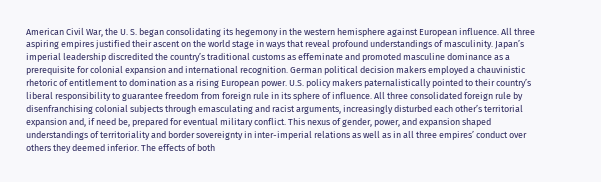American Civil War, the U. S. began consolidating its hegemony in the western hemisphere against European influence. All three aspiring empires justified their ascent on the world stage in ways that reveal profound understandings of masculinity. Japan’s imperial leadership discredited the country’s traditional customs as effeminate and promoted masculine dominance as a prerequisite for colonial expansion and international recognition. German political decision makers employed a chauvinistic rhetoric of entitlement to domination as a rising European power. U.S. policy makers paternalistically pointed to their country’s liberal responsibility to guarantee freedom from foreign rule in its sphere of influence. All three consolidated foreign rule by disenfranchising colonial subjects through emasculating and racist arguments, increasingly disturbed each other’s territorial expansion and, if need be, prepared for eventual military conflict. This nexus of gender, power, and expansion shaped understandings of territoriality and border sovereignty in inter-imperial relations as well as in all three empires’ conduct over others they deemed inferior. The effects of both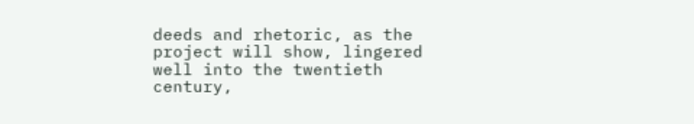deeds and rhetoric, as the project will show, lingered well into the twentieth century,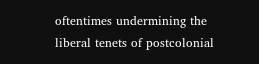oftentimes undermining the liberal tenets of postcolonial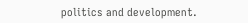politics and development.